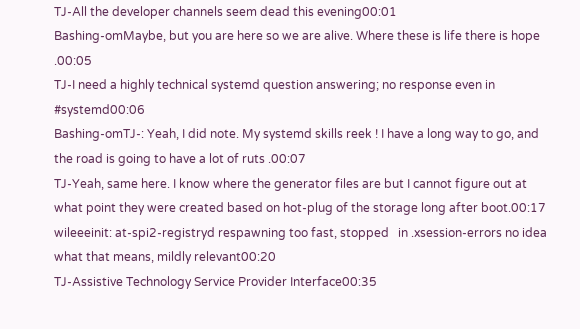TJ-All the developer channels seem dead this evening00:01
Bashing-omMaybe, but you are here so we are alive. Where these is life there is hope .00:05
TJ-I need a highly technical systemd question answering; no response even in #systemd00:06
Bashing-omTJ-: Yeah, I did note. My systemd skills reek ! I have a long way to go, and the road is going to have a lot of ruts .00:07
TJ-Yeah, same here. I know where the generator files are but I cannot figure out at what point they were created based on hot-plug of the storage long after boot.00:17
wileeeinit: at-spi2-registryd respawning too fast, stopped   in .xsession-errors no idea what that means, mildly relevant00:20
TJ-Assistive Technology Service Provider Interface00:35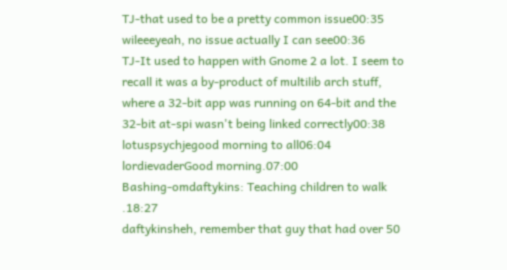TJ-that used to be a pretty common issue00:35
wileeeyeah, no issue actually I can see00:36
TJ-It used to happen with Gnome 2 a lot. I seem to recall it was a by-product of multilib arch stuff, where a 32-bit app was running on 64-bit and the 32-bit at-spi wasn't being linked correctly00:38
lotuspsychjegood morning to all06:04
lordievaderGood morning.07:00
Bashing-omdaftykins: Teaching children to walk .18:27
daftykinsheh, remember that guy that had over 50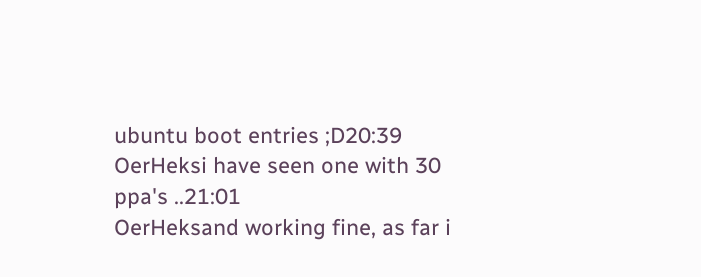ubuntu boot entries ;D20:39
OerHeksi have seen one with 30 ppa's ..21:01
OerHeksand working fine, as far i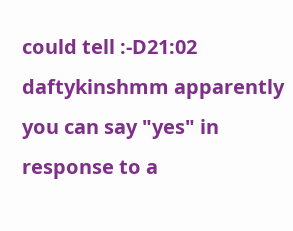could tell :-D21:02
daftykinshmm apparently you can say "yes" in response to a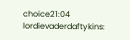choice21:04
lordievaderdaftykins: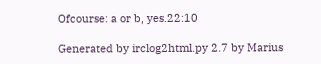Ofcourse: a or b, yes.22:10

Generated by irclog2html.py 2.7 by Marius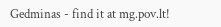Gedminas - find it at mg.pov.lt!